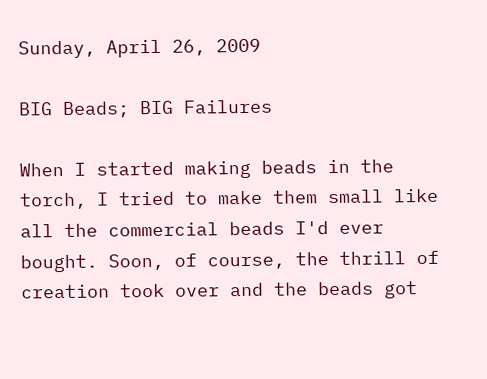Sunday, April 26, 2009

BIG Beads; BIG Failures

When I started making beads in the torch, I tried to make them small like all the commercial beads I'd ever bought. Soon, of course, the thrill of creation took over and the beads got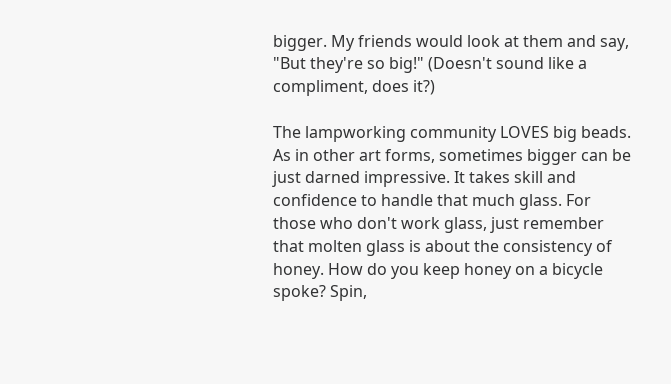bigger. My friends would look at them and say, "But they're so big!" (Doesn't sound like a compliment, does it?)

The lampworking community LOVES big beads. As in other art forms, sometimes bigger can be just darned impressive. It takes skill and confidence to handle that much glass. For those who don't work glass, just remember that molten glass is about the consistency of honey. How do you keep honey on a bicycle spoke? Spin,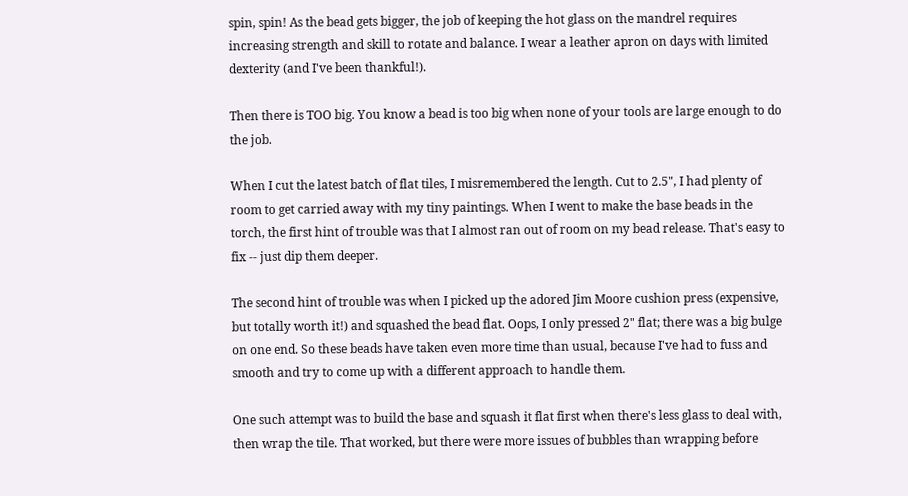spin, spin! As the bead gets bigger, the job of keeping the hot glass on the mandrel requires increasing strength and skill to rotate and balance. I wear a leather apron on days with limited dexterity (and I've been thankful!).

Then there is TOO big. You know a bead is too big when none of your tools are large enough to do the job.

When I cut the latest batch of flat tiles, I misremembered the length. Cut to 2.5", I had plenty of room to get carried away with my tiny paintings. When I went to make the base beads in the torch, the first hint of trouble was that I almost ran out of room on my bead release. That's easy to fix -- just dip them deeper.

The second hint of trouble was when I picked up the adored Jim Moore cushion press (expensive, but totally worth it!) and squashed the bead flat. Oops, I only pressed 2" flat; there was a big bulge on one end. So these beads have taken even more time than usual, because I've had to fuss and smooth and try to come up with a different approach to handle them.

One such attempt was to build the base and squash it flat first when there's less glass to deal with, then wrap the tile. That worked, but there were more issues of bubbles than wrapping before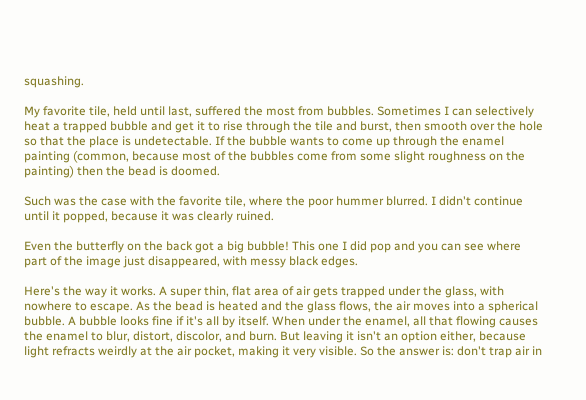squashing.

My favorite tile, held until last, suffered the most from bubbles. Sometimes I can selectively heat a trapped bubble and get it to rise through the tile and burst, then smooth over the hole so that the place is undetectable. If the bubble wants to come up through the enamel painting (common, because most of the bubbles come from some slight roughness on the painting) then the bead is doomed.

Such was the case with the favorite tile, where the poor hummer blurred. I didn't continue until it popped, because it was clearly ruined.

Even the butterfly on the back got a big bubble! This one I did pop and you can see where part of the image just disappeared, with messy black edges.

Here's the way it works. A super thin, flat area of air gets trapped under the glass, with nowhere to escape. As the bead is heated and the glass flows, the air moves into a spherical bubble. A bubble looks fine if it's all by itself. When under the enamel, all that flowing causes the enamel to blur, distort, discolor, and burn. But leaving it isn't an option either, because light refracts weirdly at the air pocket, making it very visible. So the answer is: don't trap air in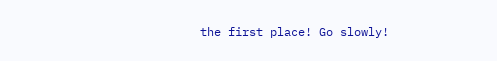the first place! Go slowly!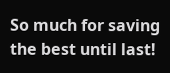So much for saving the best until last!